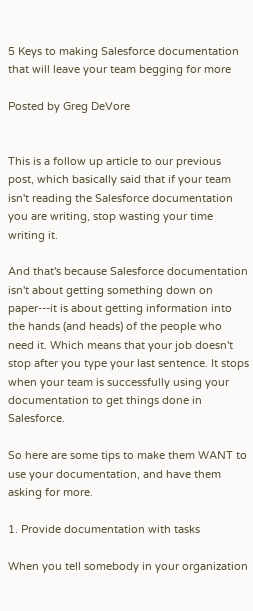5 Keys to making Salesforce documentation that will leave your team begging for more

Posted by Greg DeVore


This is a follow up article to our previous post, which basically said that if your team isn't reading the Salesforce documentation you are writing, stop wasting your time writing it.

And that's because Salesforce documentation isn't about getting something down on paper---it is about getting information into the hands (and heads) of the people who need it. Which means that your job doesn't stop after you type your last sentence. It stops when your team is successfully using your documentation to get things done in Salesforce.

So here are some tips to make them WANT to use your documentation, and have them asking for more.

1. Provide documentation with tasks

When you tell somebody in your organization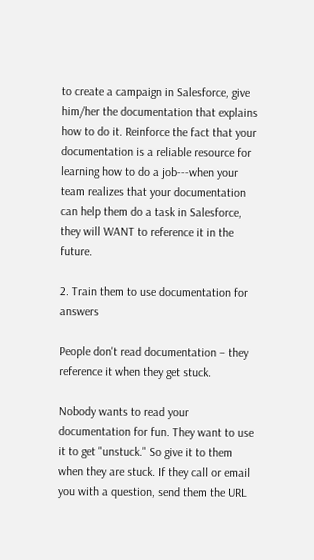to create a campaign in Salesforce, give him/her the documentation that explains how to do it. Reinforce the fact that your documentation is a reliable resource for learning how to do a job---when your team realizes that your documentation can help them do a task in Salesforce, they will WANT to reference it in the future.

2. Train them to use documentation for answers

People don't read documentation – they reference it when they get stuck.

Nobody wants to read your documentation for fun. They want to use it to get "unstuck." So give it to them when they are stuck. If they call or email you with a question, send them the URL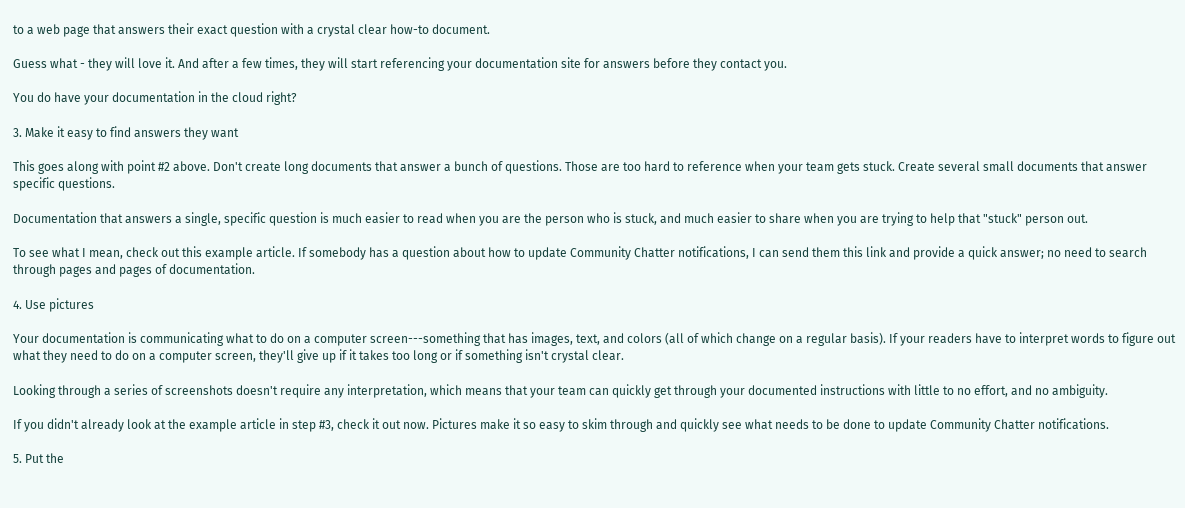to a web page that answers their exact question with a crystal clear how-to document.

Guess what - they will love it. And after a few times, they will start referencing your documentation site for answers before they contact you.

You do have your documentation in the cloud right?

3. Make it easy to find answers they want

This goes along with point #2 above. Don't create long documents that answer a bunch of questions. Those are too hard to reference when your team gets stuck. Create several small documents that answer specific questions.

Documentation that answers a single, specific question is much easier to read when you are the person who is stuck, and much easier to share when you are trying to help that "stuck" person out.

To see what I mean, check out this example article. If somebody has a question about how to update Community Chatter notifications, I can send them this link and provide a quick answer; no need to search through pages and pages of documentation.

4. Use pictures

Your documentation is communicating what to do on a computer screen---something that has images, text, and colors (all of which change on a regular basis). If your readers have to interpret words to figure out what they need to do on a computer screen, they'll give up if it takes too long or if something isn't crystal clear.

Looking through a series of screenshots doesn't require any interpretation, which means that your team can quickly get through your documented instructions with little to no effort, and no ambiguity.

If you didn't already look at the example article in step #3, check it out now. Pictures make it so easy to skim through and quickly see what needs to be done to update Community Chatter notifications.

5. Put the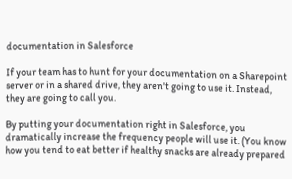documentation in Salesforce

If your team has to hunt for your documentation on a Sharepoint server or in a shared drive, they aren't going to use it. Instead, they are going to call you.

By putting your documentation right in Salesforce, you dramatically increase the frequency people will use it. (You know how you tend to eat better if healthy snacks are already prepared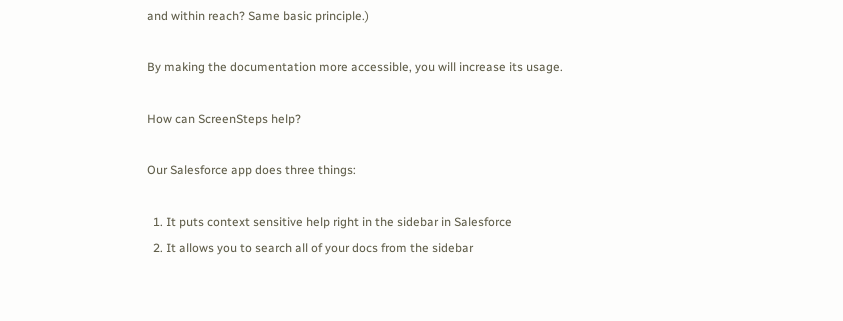and within reach? Same basic principle.)

By making the documentation more accessible, you will increase its usage.

How can ScreenSteps help?

Our Salesforce app does three things:

  1. It puts context sensitive help right in the sidebar in Salesforce
  2. It allows you to search all of your docs from the sidebar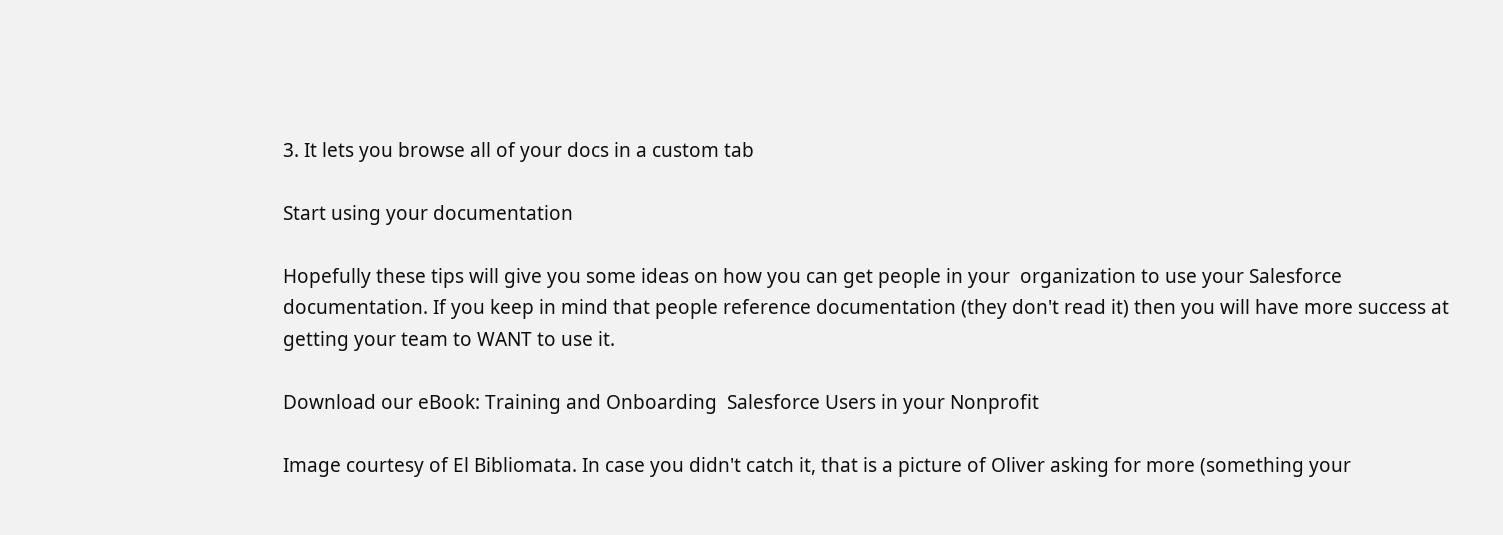3. It lets you browse all of your docs in a custom tab

Start using your documentation

Hopefully these tips will give you some ideas on how you can get people in your  organization to use your Salesforce documentation. If you keep in mind that people reference documentation (they don't read it) then you will have more success at getting your team to WANT to use it.

Download our eBook: Training and Onboarding  Salesforce Users in your Nonprofit

Image courtesy of El Bibliomata. In case you didn't catch it, that is a picture of Oliver asking for more (something your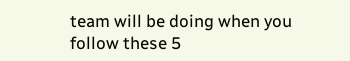team will be doing when you follow these 5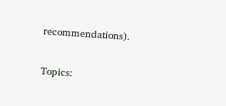recommendations).

Topics: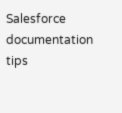Salesforce documentation tips